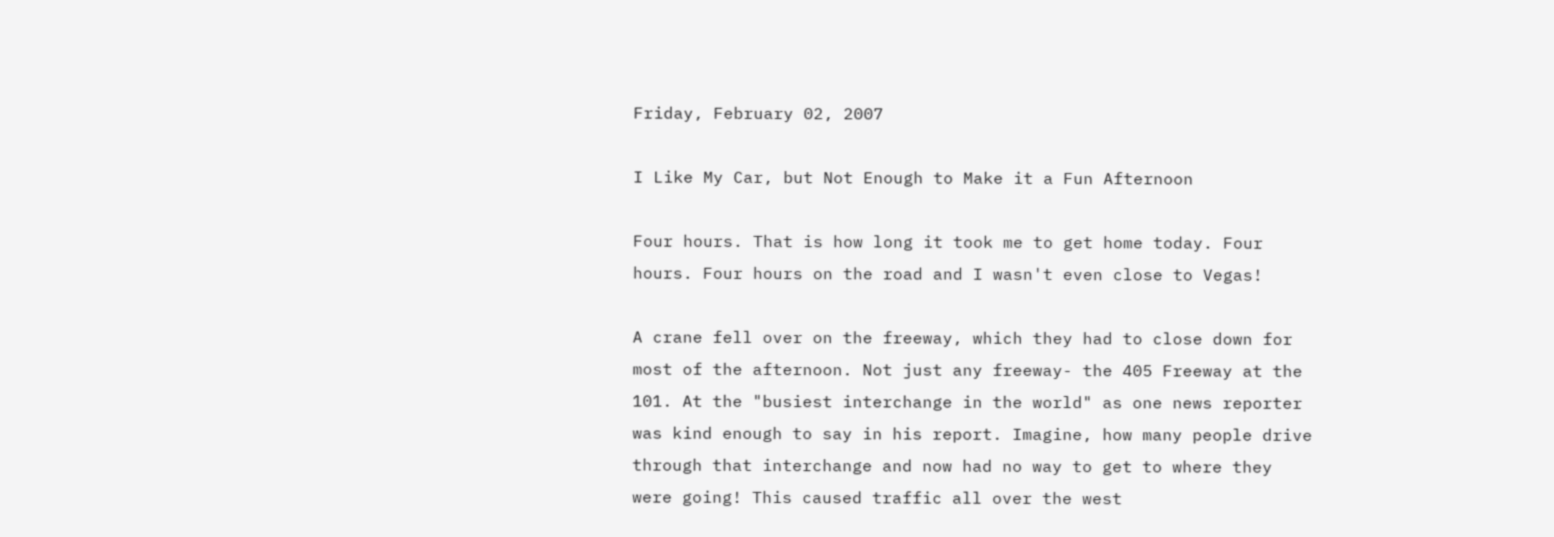Friday, February 02, 2007

I Like My Car, but Not Enough to Make it a Fun Afternoon

Four hours. That is how long it took me to get home today. Four hours. Four hours on the road and I wasn't even close to Vegas!

A crane fell over on the freeway, which they had to close down for most of the afternoon. Not just any freeway- the 405 Freeway at the 101. At the "busiest interchange in the world" as one news reporter was kind enough to say in his report. Imagine, how many people drive through that interchange and now had no way to get to where they were going! This caused traffic all over the west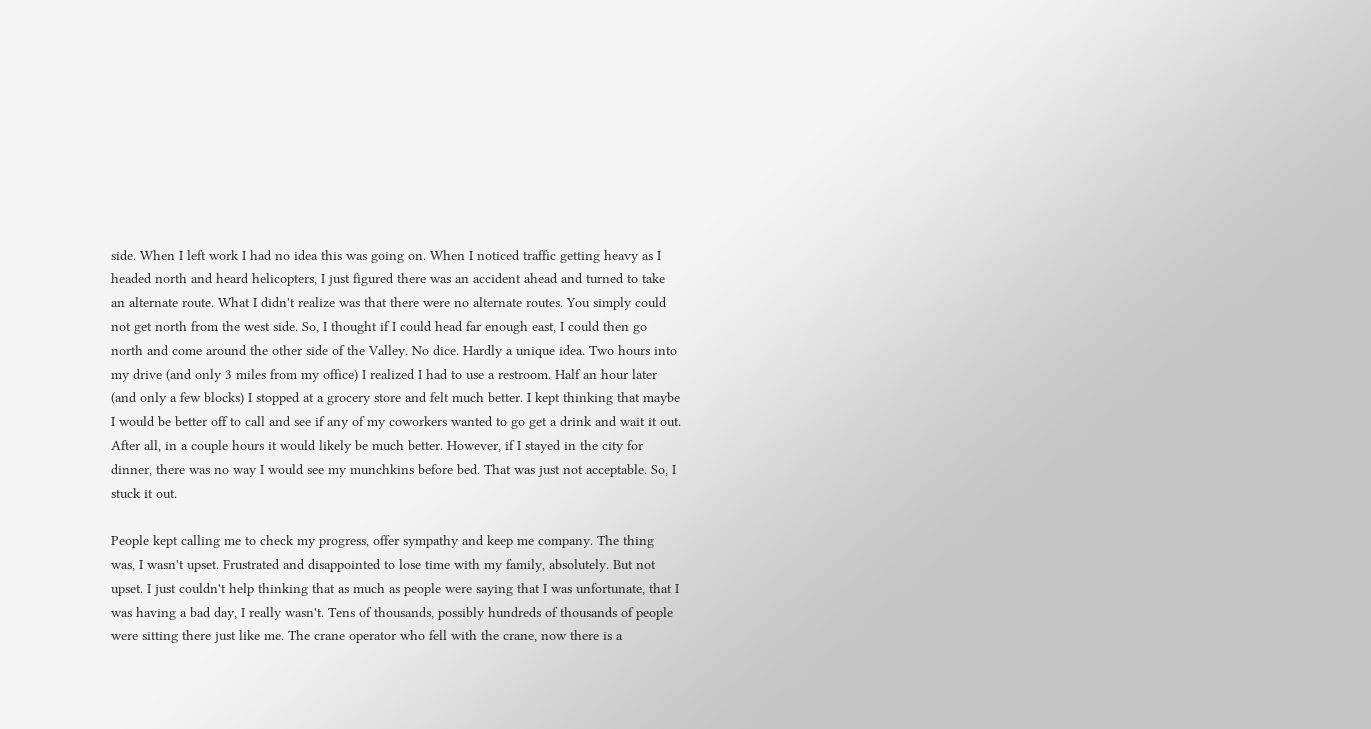side. When I left work I had no idea this was going on. When I noticed traffic getting heavy as I headed north and heard helicopters, I just figured there was an accident ahead and turned to take an alternate route. What I didn't realize was that there were no alternate routes. You simply could not get north from the west side. So, I thought if I could head far enough east, I could then go north and come around the other side of the Valley. No dice. Hardly a unique idea. Two hours into my drive (and only 3 miles from my office) I realized I had to use a restroom. Half an hour later (and only a few blocks) I stopped at a grocery store and felt much better. I kept thinking that maybe I would be better off to call and see if any of my coworkers wanted to go get a drink and wait it out. After all, in a couple hours it would likely be much better. However, if I stayed in the city for dinner, there was no way I would see my munchkins before bed. That was just not acceptable. So, I stuck it out.

People kept calling me to check my progress, offer sympathy and keep me company. The thing was, I wasn't upset. Frustrated and disappointed to lose time with my family, absolutely. But not upset. I just couldn't help thinking that as much as people were saying that I was unfortunate, that I was having a bad day, I really wasn't. Tens of thousands, possibly hundreds of thousands of people were sitting there just like me. The crane operator who fell with the crane, now there is a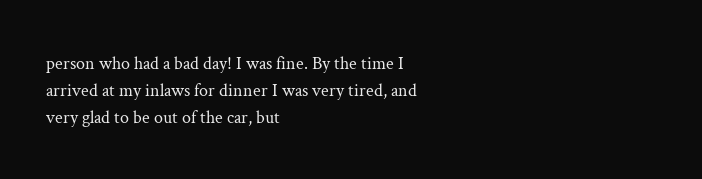person who had a bad day! I was fine. By the time I arrived at my inlaws for dinner I was very tired, and very glad to be out of the car, but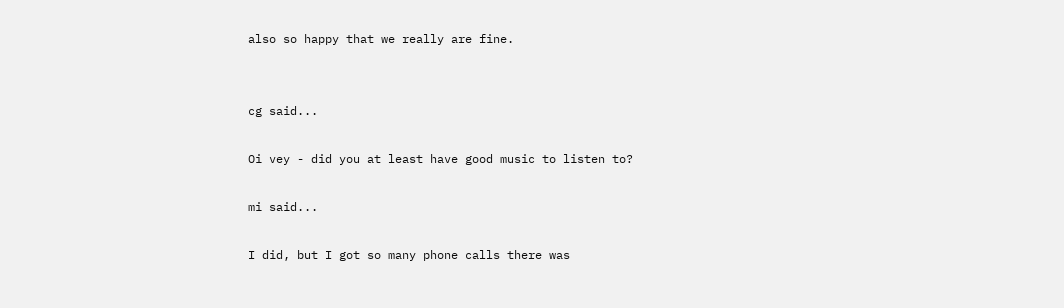also so happy that we really are fine.


cg said...

Oi vey - did you at least have good music to listen to?

mi said...

I did, but I got so many phone calls there was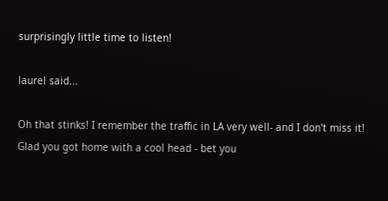surprisingly little time to listen!

laurel said...

Oh that stinks! I remember the traffic in LA very well- and I don't miss it! Glad you got home with a cool head - bet you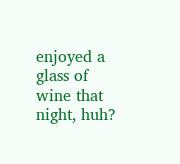enjoyed a glass of wine that night, huh?